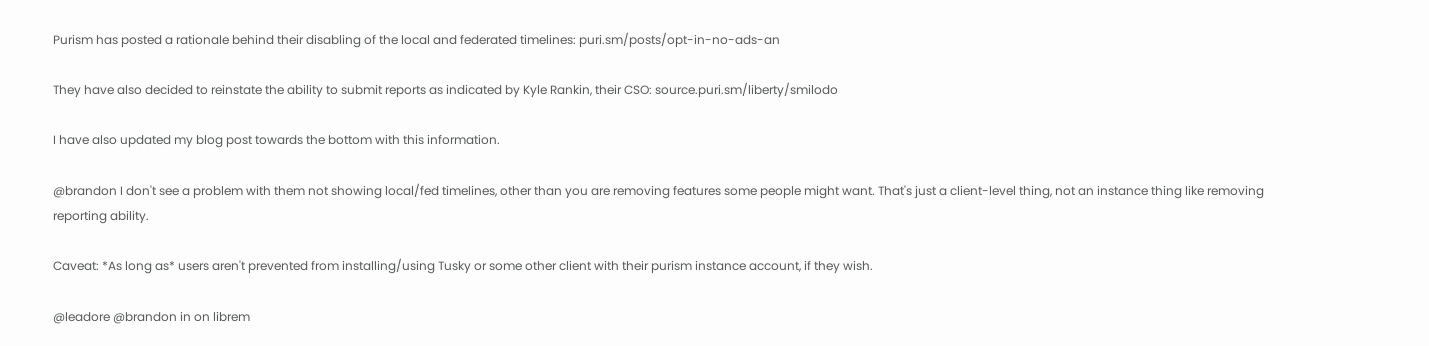Purism has posted a rationale behind their disabling of the local and federated timelines: puri.sm/posts/opt-in-no-ads-an

They have also decided to reinstate the ability to submit reports as indicated by Kyle Rankin, their CSO: source.puri.sm/liberty/smilodo

I have also updated my blog post towards the bottom with this information.

@brandon I don't see a problem with them not showing local/fed timelines, other than you are removing features some people might want. That's just a client-level thing, not an instance thing like removing reporting ability.

Caveat: *As long as* users aren't prevented from installing/using Tusky or some other client with their purism instance account, if they wish.

@leadore @brandon in on librem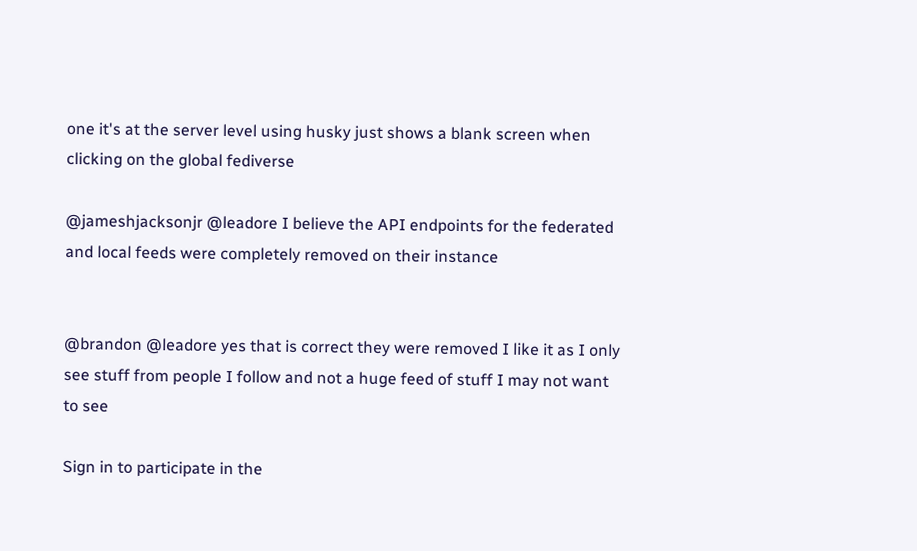one it's at the server level using husky just shows a blank screen when clicking on the global fediverse

@jameshjacksonjr @leadore I believe the API endpoints for the federated and local feeds were completely removed on their instance


@brandon @leadore yes that is correct they were removed I like it as I only see stuff from people I follow and not a huge feed of stuff I may not want to see

Sign in to participate in the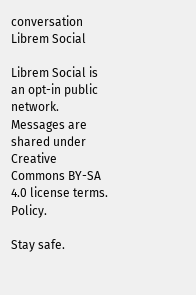conversation
Librem Social

Librem Social is an opt-in public network. Messages are shared under Creative Commons BY-SA 4.0 license terms. Policy.

Stay safe.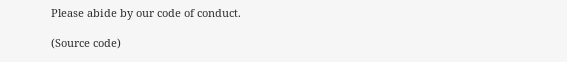Please abide by our code of conduct.

(Source code)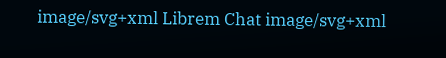image/svg+xml Librem Chat image/svg+xml